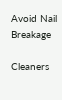Avoid Nail Breakage

Cleaners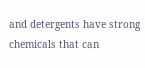and detergents have strong chemicals that can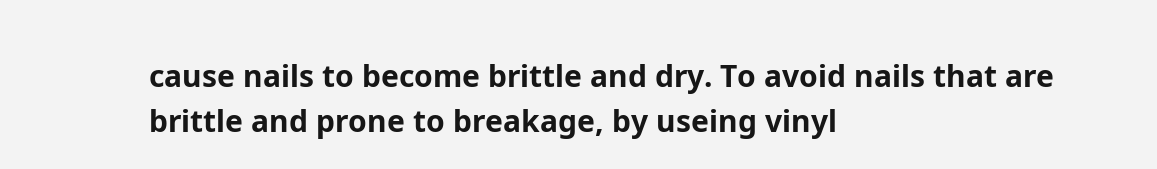cause nails to become brittle and dry. To avoid nails that are brittle and prone to breakage, by useing vinyl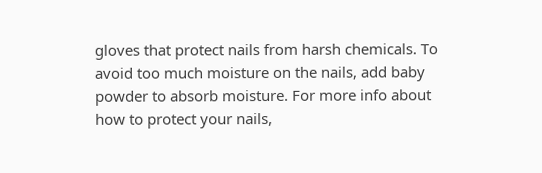gloves that protect nails from harsh chemicals. To avoid too much moisture on the nails, add baby powder to absorb moisture. For more info about how to protect your nails,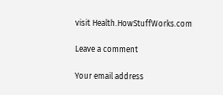visit Health.HowStuffWorks.com

Leave a comment

Your email address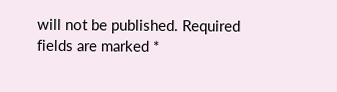will not be published. Required fields are marked *